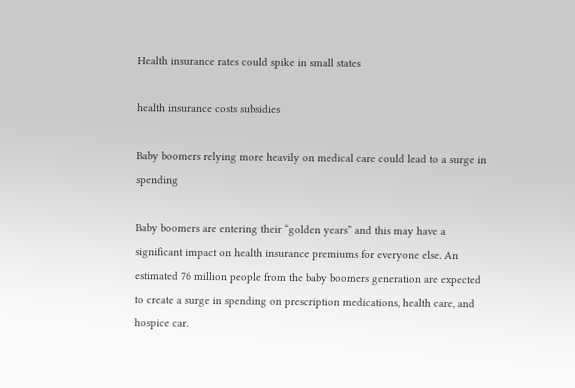Health insurance rates could spike in small states

health insurance costs subsidies

Baby boomers relying more heavily on medical care could lead to a surge in spending

Baby boomers are entering their “golden years” and this may have a significant impact on health insurance premiums for everyone else. An estimated 76 million people from the baby boomers generation are expected to create a surge in spending on prescription medications, health care, and hospice car.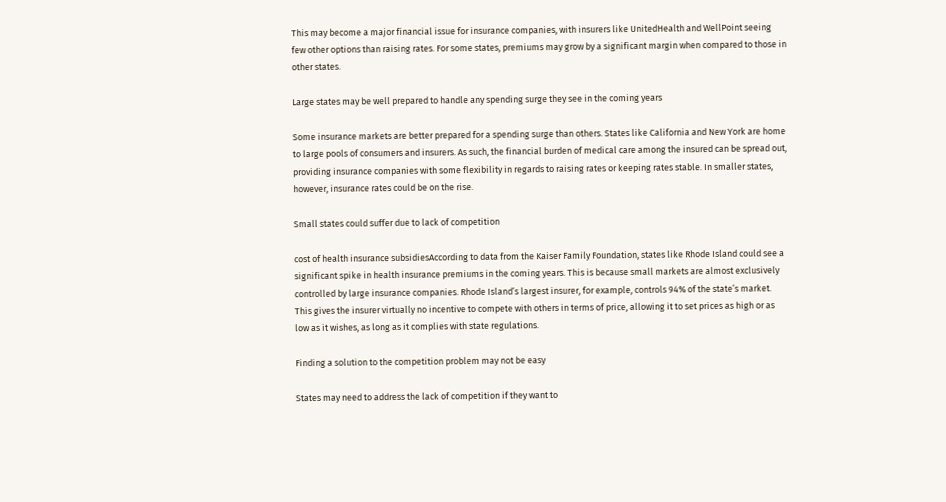This may become a major financial issue for insurance companies, with insurers like UnitedHealth and WellPoint seeing few other options than raising rates. For some states, premiums may grow by a significant margin when compared to those in other states.

Large states may be well prepared to handle any spending surge they see in the coming years

Some insurance markets are better prepared for a spending surge than others. States like California and New York are home to large pools of consumers and insurers. As such, the financial burden of medical care among the insured can be spread out, providing insurance companies with some flexibility in regards to raising rates or keeping rates stable. In smaller states, however, insurance rates could be on the rise.

Small states could suffer due to lack of competition

cost of health insurance subsidiesAccording to data from the Kaiser Family Foundation, states like Rhode Island could see a significant spike in health insurance premiums in the coming years. This is because small markets are almost exclusively controlled by large insurance companies. Rhode Island’s largest insurer, for example, controls 94% of the state’s market. This gives the insurer virtually no incentive to compete with others in terms of price, allowing it to set prices as high or as low as it wishes, as long as it complies with state regulations.

Finding a solution to the competition problem may not be easy

States may need to address the lack of competition if they want to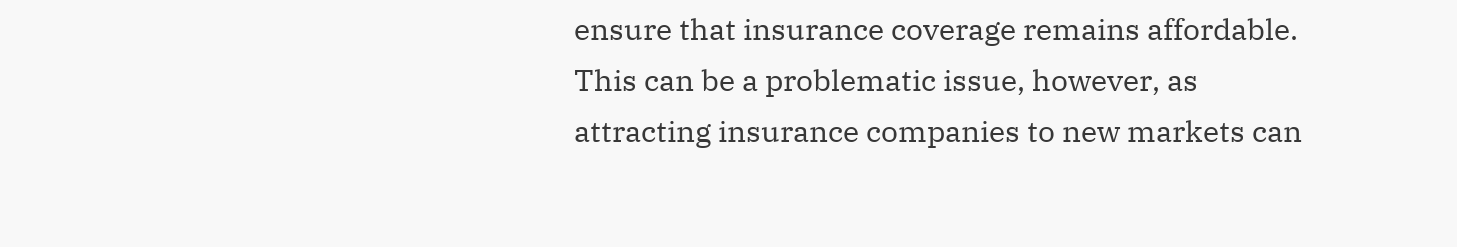ensure that insurance coverage remains affordable. This can be a problematic issue, however, as attracting insurance companies to new markets can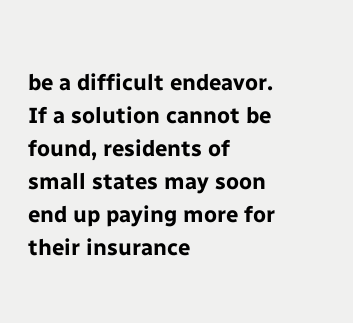be a difficult endeavor. If a solution cannot be found, residents of small states may soon end up paying more for their insurance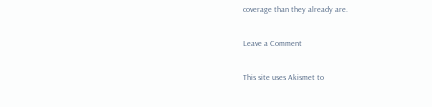coverage than they already are.

Leave a Comment

This site uses Akismet to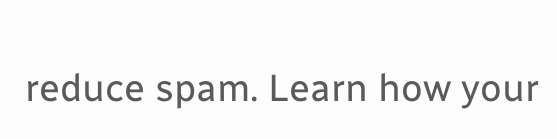reduce spam. Learn how your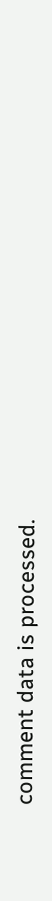comment data is processed.